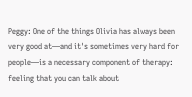Peggy: One of the things Olivia has always been very good at—and it's sometimes very hard for people—is a necessary component of therapy: feeling that you can talk about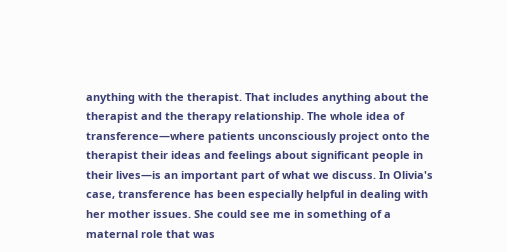anything with the therapist. That includes anything about the therapist and the therapy relationship. The whole idea of transference—where patients unconsciously project onto the therapist their ideas and feelings about significant people in their lives—is an important part of what we discuss. In Olivia's case, transference has been especially helpful in dealing with her mother issues. She could see me in something of a maternal role that was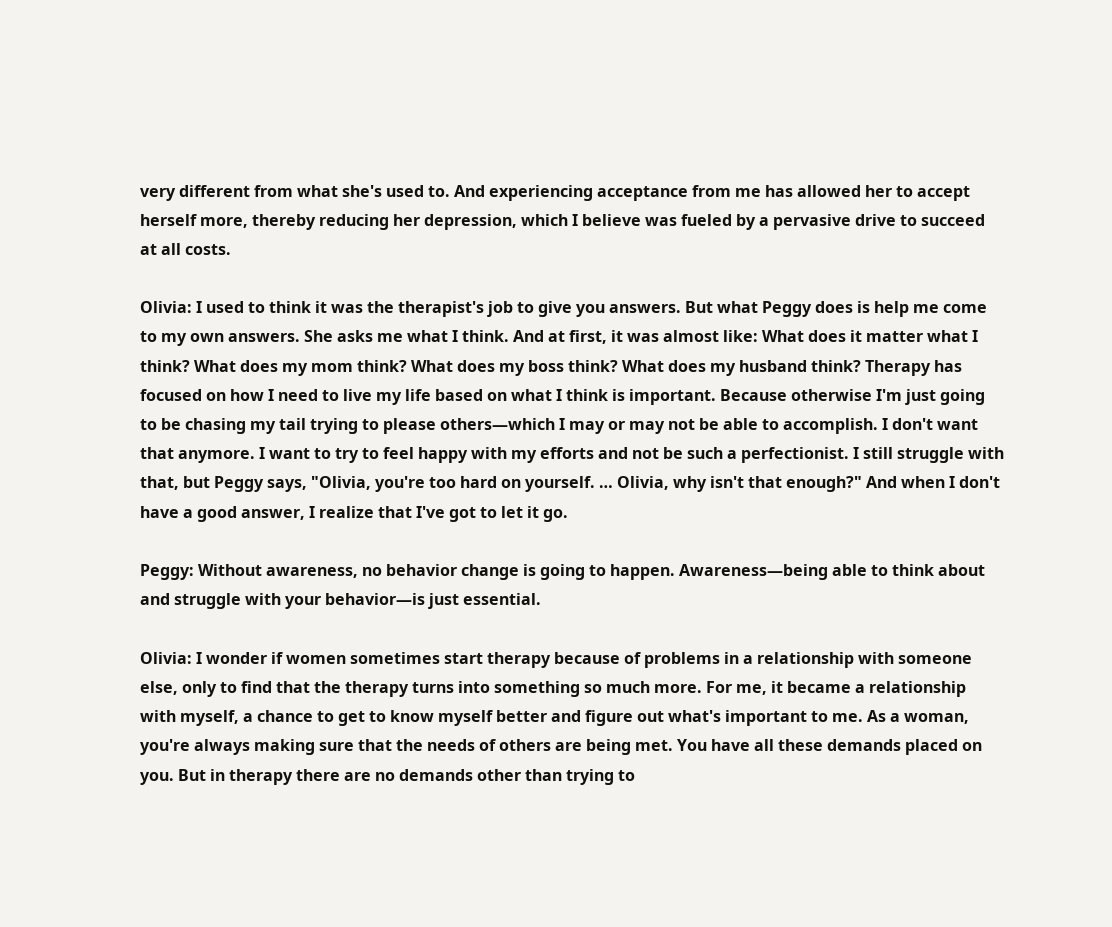very different from what she's used to. And experiencing acceptance from me has allowed her to accept herself more, thereby reducing her depression, which I believe was fueled by a pervasive drive to succeed at all costs.

Olivia: I used to think it was the therapist's job to give you answers. But what Peggy does is help me come to my own answers. She asks me what I think. And at first, it was almost like: What does it matter what I think? What does my mom think? What does my boss think? What does my husband think? Therapy has focused on how I need to live my life based on what I think is important. Because otherwise I'm just going to be chasing my tail trying to please others—which I may or may not be able to accomplish. I don't want that anymore. I want to try to feel happy with my efforts and not be such a perfectionist. I still struggle with that, but Peggy says, "Olivia, you're too hard on yourself. … Olivia, why isn't that enough?" And when I don't have a good answer, I realize that I've got to let it go.

Peggy: Without awareness, no behavior change is going to happen. Awareness—being able to think about and struggle with your behavior—is just essential.

Olivia: I wonder if women sometimes start therapy because of problems in a relationship with someone else, only to find that the therapy turns into something so much more. For me, it became a relationship with myself, a chance to get to know myself better and figure out what's important to me. As a woman, you're always making sure that the needs of others are being met. You have all these demands placed on you. But in therapy there are no demands other than trying to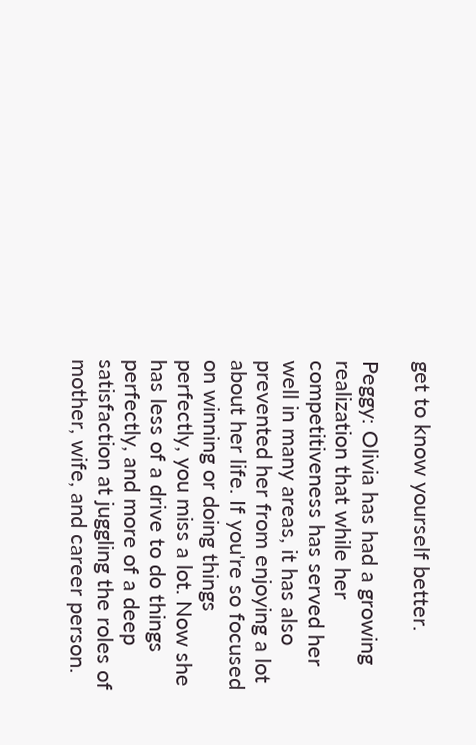get to know yourself better.

Peggy: Olivia has had a growing realization that while her competitiveness has served her well in many areas, it has also prevented her from enjoying a lot about her life. If you're so focused on winning or doing things perfectly, you miss a lot. Now she has less of a drive to do things perfectly, and more of a deep satisfaction at juggling the roles of mother, wife, and career person.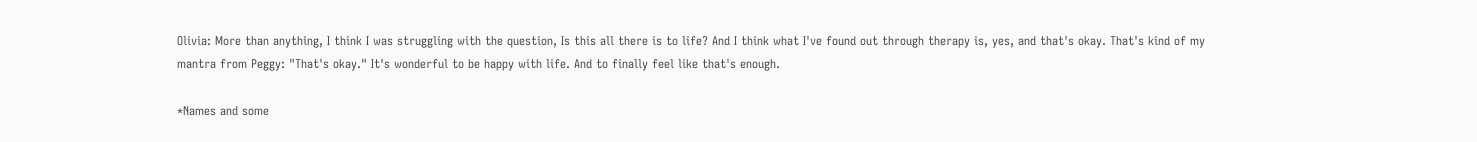Olivia: More than anything, I think I was struggling with the question, Is this all there is to life? And I think what I've found out through therapy is, yes, and that's okay. That's kind of my mantra from Peggy: "That's okay." It's wonderful to be happy with life. And to finally feel like that's enough.

*Names and some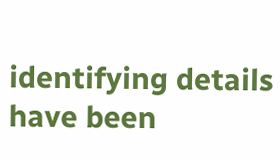identifying details have been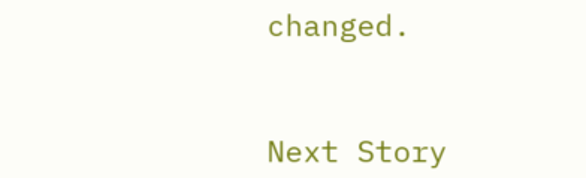changed.


Next Story